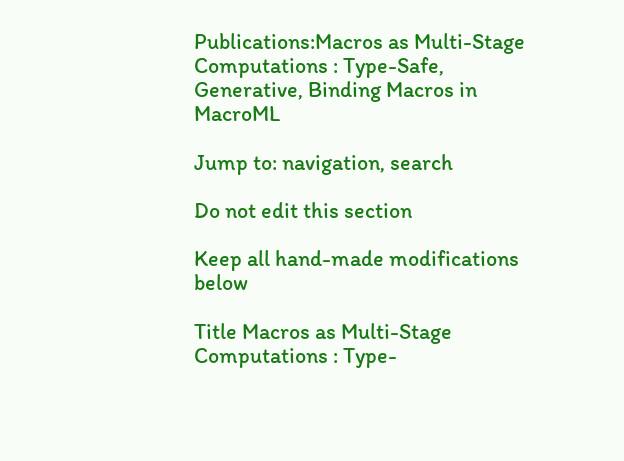Publications:Macros as Multi-Stage Computations : Type-Safe, Generative, Binding Macros in MacroML

Jump to: navigation, search

Do not edit this section

Keep all hand-made modifications below

Title Macros as Multi-Stage Computations : Type-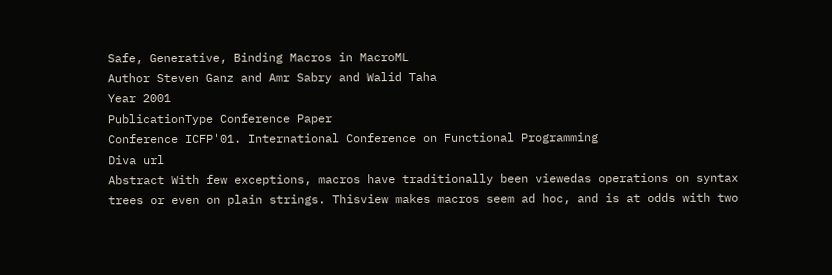Safe, Generative, Binding Macros in MacroML
Author Steven Ganz and Amr Sabry and Walid Taha
Year 2001
PublicationType Conference Paper
Conference ICFP'01. International Conference on Functional Programming
Diva url
Abstract With few exceptions, macros have traditionally been viewedas operations on syntax trees or even on plain strings. Thisview makes macros seem ad hoc, and is at odds with two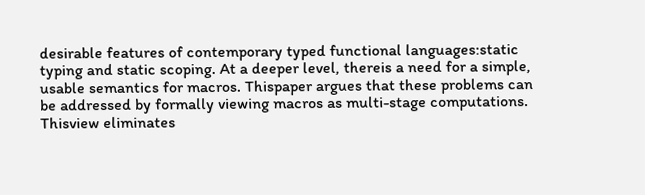desirable features of contemporary typed functional languages:static typing and static scoping. At a deeper level, thereis a need for a simple, usable semantics for macros. Thispaper argues that these problems can be addressed by formally viewing macros as multi-stage computations. Thisview eliminates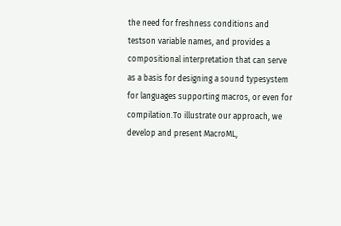the need for freshness conditions and testson variable names, and provides a compositional interpretation that can serve as a basis for designing a sound typesystem for languages supporting macros, or even for compilation.To illustrate our approach, we develop and present MacroML,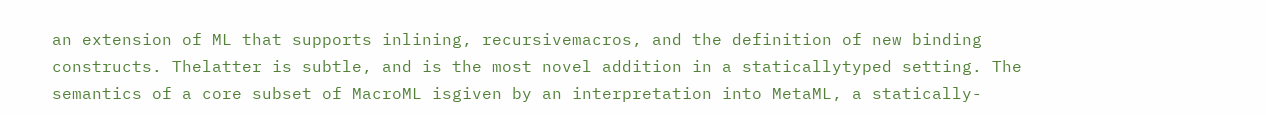an extension of ML that supports inlining, recursivemacros, and the definition of new binding constructs. Thelatter is subtle, and is the most novel addition in a staticallytyped setting. The semantics of a core subset of MacroML isgiven by an interpretation into MetaML, a statically-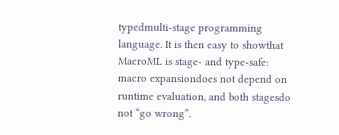typedmulti-stage programming language. It is then easy to showthat MacroML is stage- and type-safe: macro expansiondoes not depend on runtime evaluation, and both stagesdo not “go wrong”.